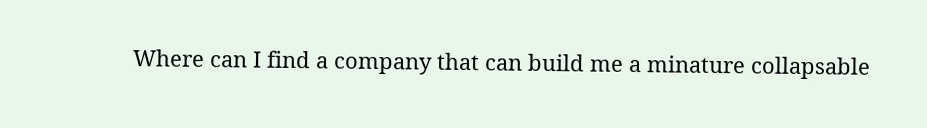Where can I find a company that can build me a minature collapsable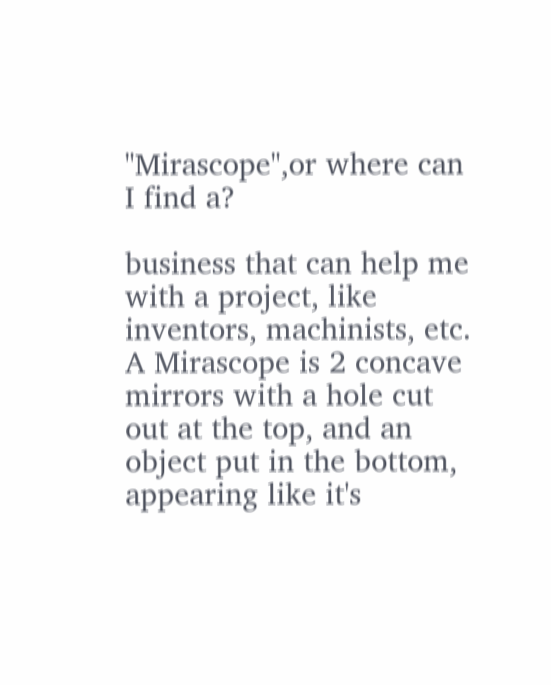"Mirascope",or where can I find a?

business that can help me with a project, like inventors, machinists, etc.
A Mirascope is 2 concave mirrors with a hole cut out at the top, and an object put in the bottom, appearing like it's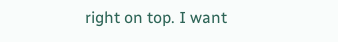right on top. I want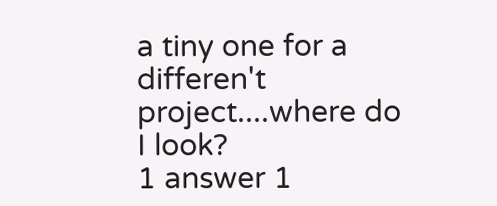a tiny one for a differen't project....where do I look?
1 answer 1